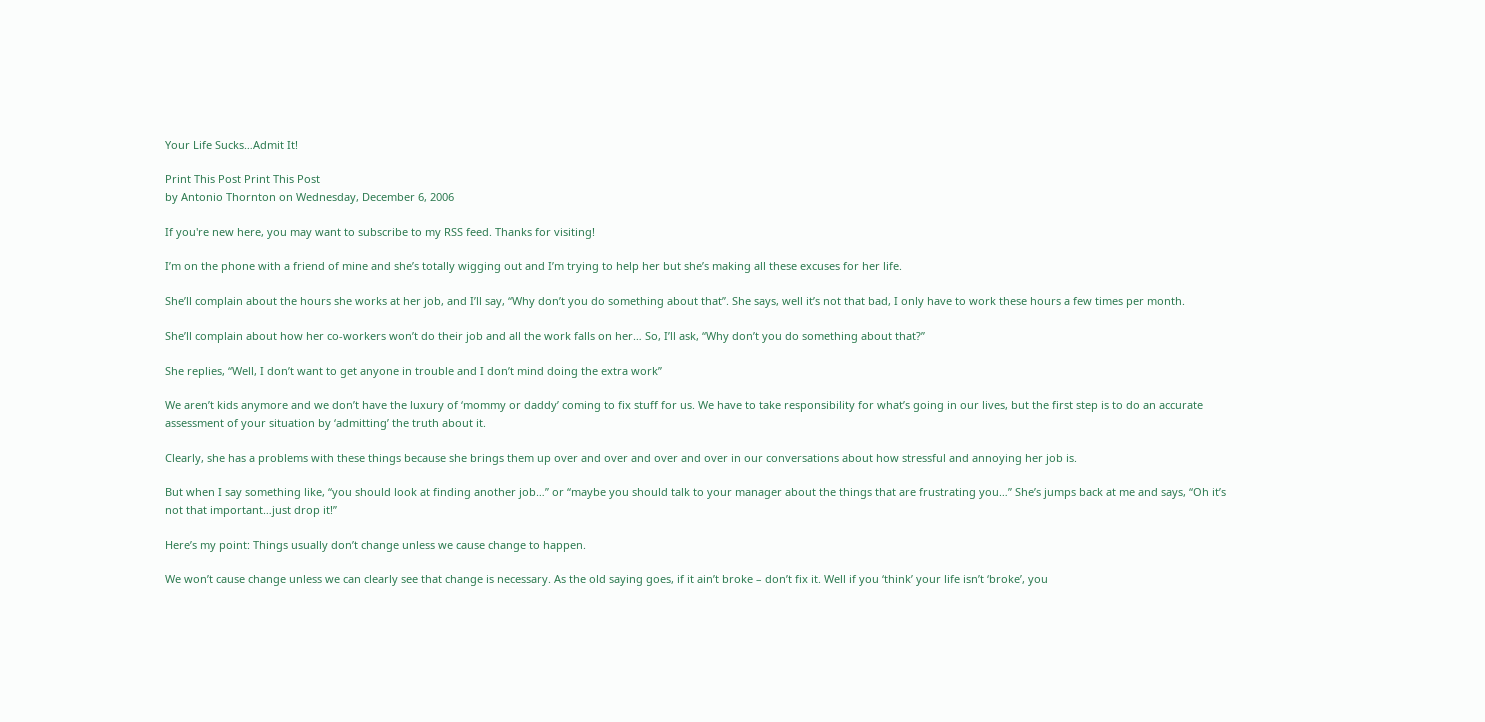Your Life Sucks…Admit It!

Print This Post Print This Post
by Antonio Thornton on Wednesday, December 6, 2006

If you're new here, you may want to subscribe to my RSS feed. Thanks for visiting!

I’m on the phone with a friend of mine and she’s totally wigging out and I’m trying to help her but she’s making all these excuses for her life.

She’ll complain about the hours she works at her job, and I’ll say, “Why don’t you do something about that”. She says, well it’s not that bad, I only have to work these hours a few times per month.

She’ll complain about how her co-workers won’t do their job and all the work falls on her… So, I’ll ask, “Why don’t you do something about that?”

She replies, “Well, I don’t want to get anyone in trouble and I don’t mind doing the extra work”

We aren’t kids anymore and we don’t have the luxury of ‘mommy or daddy’ coming to fix stuff for us. We have to take responsibility for what’s going in our lives, but the first step is to do an accurate assessment of your situation by ‘admitting’ the truth about it.

Clearly, she has a problems with these things because she brings them up over and over and over and over in our conversations about how stressful and annoying her job is.

But when I say something like, “you should look at finding another job…” or “maybe you should talk to your manager about the things that are frustrating you…” She’s jumps back at me and says, “Oh it’s not that important…just drop it!”

Here’s my point: Things usually don’t change unless we cause change to happen.

We won’t cause change unless we can clearly see that change is necessary. As the old saying goes, if it ain’t broke – don’t fix it. Well if you ‘think’ your life isn’t ‘broke’, you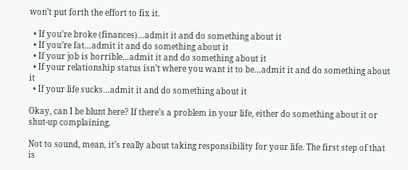won’t put forth the effort to fix it.

  • If you’re broke (finances)…admit it and do something about it
  • If you’re fat…admit it and do something about it
  • If your job is horrible…admit it and do something about it
  • If your relationship status isn’t where you want it to be…admit it and do something about it
  • If your life sucks…admit it and do something about it

Okay, can I be blunt here? If there’s a problem in your life, either do something about it or shut-up complaining.

Not to sound, mean, it’s really about taking responsibility for your life. The first step of that is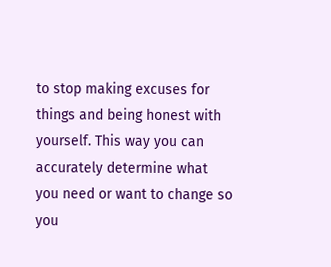to stop making excuses for things and being honest with yourself. This way you can accurately determine what you need or want to change so you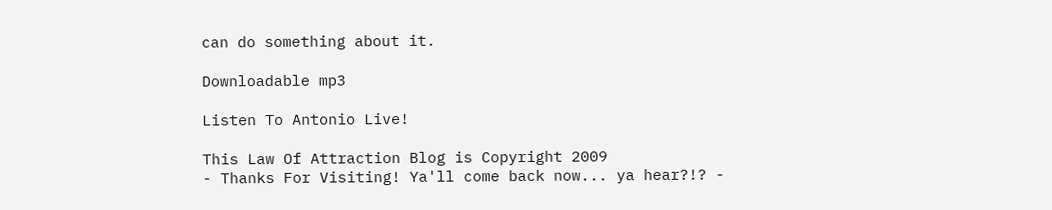can do something about it.

Downloadable mp3

Listen To Antonio Live!

This Law Of Attraction Blog is Copyright 2009
- Thanks For Visiting! Ya'll come back now... ya hear?!? -